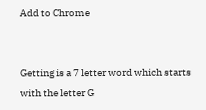Add to Chrome


Getting is a 7 letter word which starts with the letter G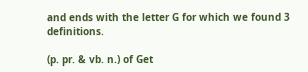and ends with the letter G for which we found 3 definitions.

(p. pr. & vb. n.) of Get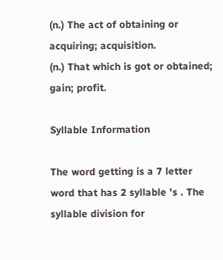(n.) The act of obtaining or acquiring; acquisition.
(n.) That which is got or obtained; gain; profit.

Syllable Information

The word getting is a 7 letter word that has 2 syllable 's . The syllable division for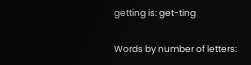getting is: get-ting

Words by number of letters: